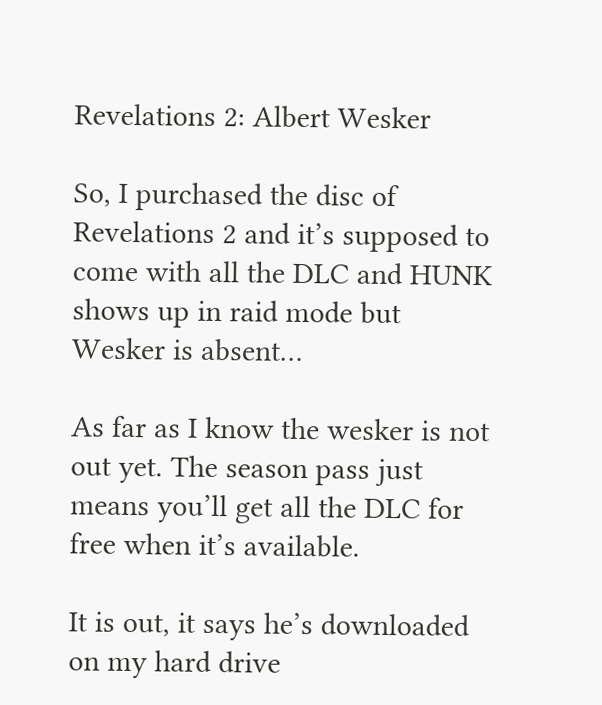Revelations 2: Albert Wesker

So, I purchased the disc of Revelations 2 and it’s supposed to come with all the DLC and HUNK shows up in raid mode but Wesker is absent…

As far as I know the wesker is not out yet. The season pass just means you’ll get all the DLC for free when it’s available.

It is out, it says he’s downloaded on my hard drive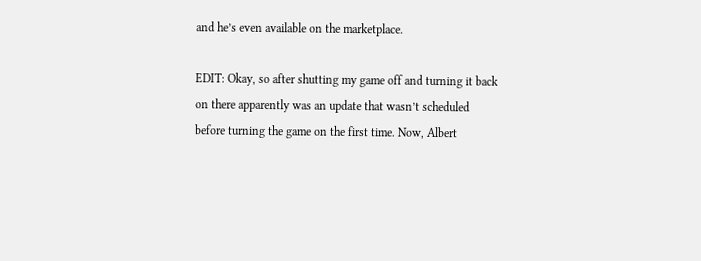and he’s even available on the marketplace.

EDIT: Okay, so after shutting my game off and turning it back on there apparently was an update that wasn’t scheduled before turning the game on the first time. Now, Albert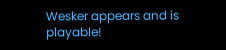Wesker appears and is playable!